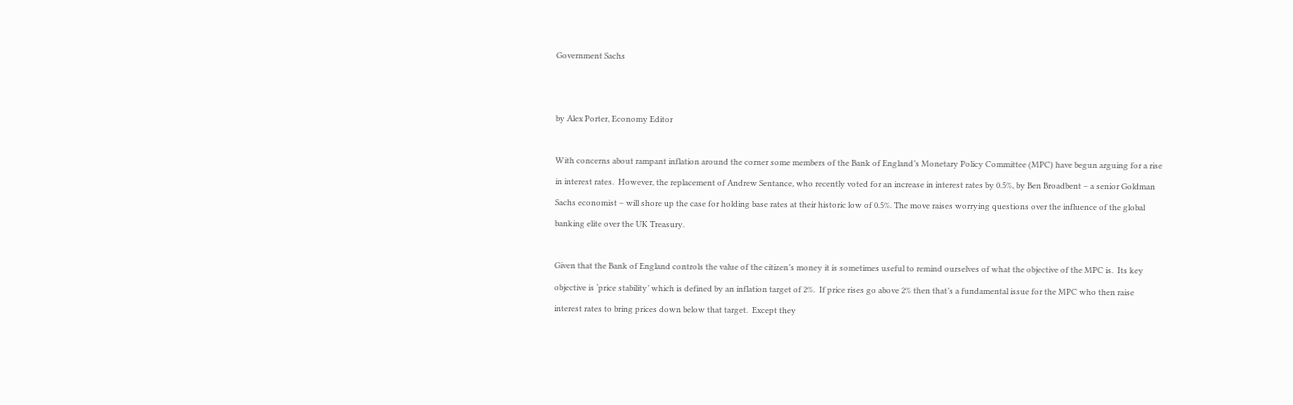Government Sachs


by Alex Porter, Economy Editor

With concerns about rampant inflation around the corner some members of the Bank of England’s Monetary Policy Committee (MPC) have begun arguing for a rise in interest rates.  However, the replacement of Andrew Sentance, who recently voted for an increase in interest rates by 0.5%, by Ben Broadbent – a senior Goldman Sachs economist – will shore up the case for holding base rates at their historic low of 0.5%. The move raises worrying questions over the influence of the global banking elite over the UK Treasury.

Given that the Bank of England controls the value of the citizen’s money it is sometimes useful to remind ourselves of what the objective of the MPC is.  Its key objective is ‘price stability’ which is defined by an inflation target of 2%.  If price rises go above 2% then that’s a fundamental issue for the MPC who then raise interest rates to bring prices down below that target.  Except they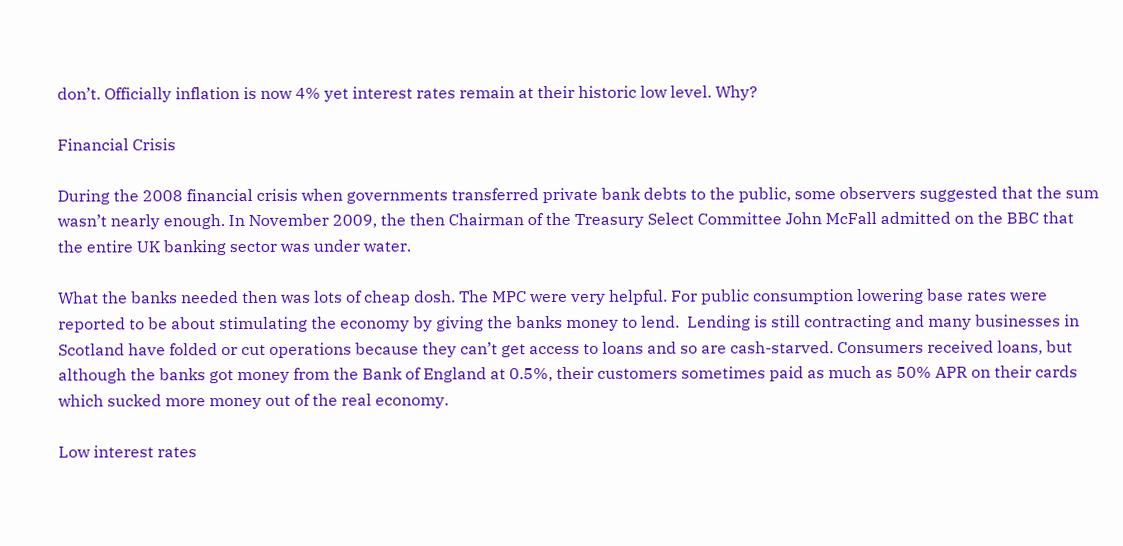don’t. Officially inflation is now 4% yet interest rates remain at their historic low level. Why?

Financial Crisis

During the 2008 financial crisis when governments transferred private bank debts to the public, some observers suggested that the sum wasn’t nearly enough. In November 2009, the then Chairman of the Treasury Select Committee John McFall admitted on the BBC that the entire UK banking sector was under water.

What the banks needed then was lots of cheap dosh. The MPC were very helpful. For public consumption lowering base rates were reported to be about stimulating the economy by giving the banks money to lend.  Lending is still contracting and many businesses in Scotland have folded or cut operations because they can’t get access to loans and so are cash-starved. Consumers received loans, but although the banks got money from the Bank of England at 0.5%, their customers sometimes paid as much as 50% APR on their cards which sucked more money out of the real economy.

Low interest rates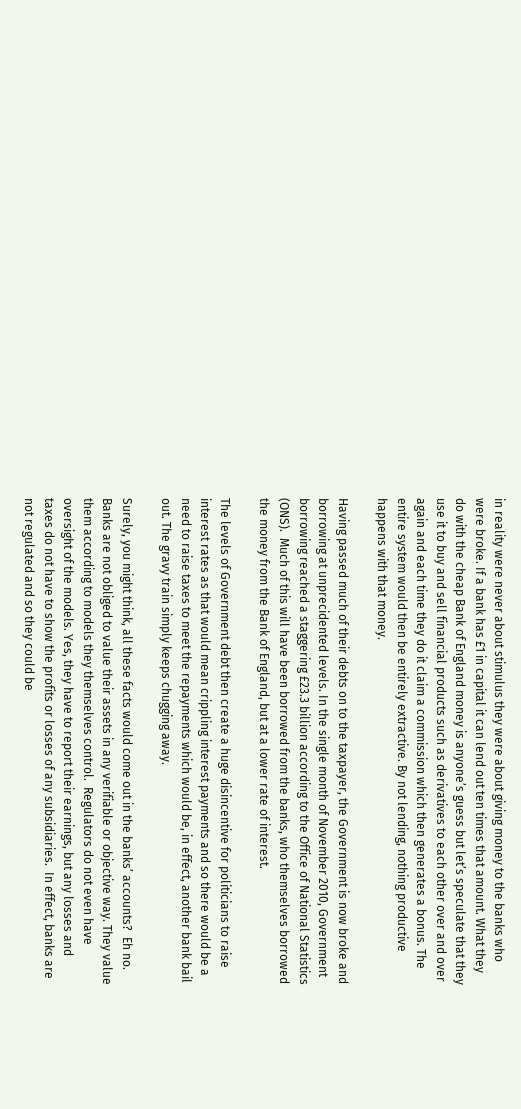in reality were never about stimulus they were about giving money to the banks who were broke. If a bank has £1 in capital it can lend out ten times that amount. What they do with the cheap Bank of England money is anyone’s guess but let’s speculate that they use it to buy and sell financial products such as derivatives to each other over and over again and each time they do it claim a commission which then generates a bonus. The entire system would then be entirely extractive. By not lending, nothing productive happens with that money.

Having passed much of their debts on to the taxpayer, the Government is now broke and borrowing at unprecidented levels. In the single month of November 2010, Government borrowing reached a staggering £23.3 billion according to the Office of National Statistics (ONS).  Much of this will have been borrowed from the banks, who themselves borrowed the money from the Bank of England, but at a lower rate of interest.

The levels of Government debt then create a huge disincentive for politicians to raise interest rates as that would mean crippling interest payments and so there would be a need to raise taxes to meet the repayments which would be, in effect, another bank bail out. The gravy train simply keeps chugging away.

Surely, you might think, all these facts would come out in the banks’ accounts?  Eh no.  Banks are not obliged to value their assets in any verifiable or objective way. They value them according to models they themselves control.  Regulators do not even have oversight of the models. Yes, they have to report their earnings, but any losses and taxes do not have to show the profits or losses of any subsidiaries.  In effect, banks are not regulated and so they could be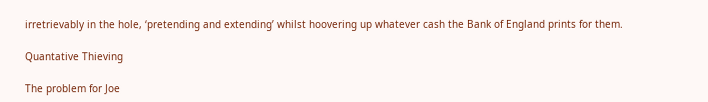irretrievably in the hole, ‘pretending and extending’ whilst hoovering up whatever cash the Bank of England prints for them.

Quantative Thieving

The problem for Joe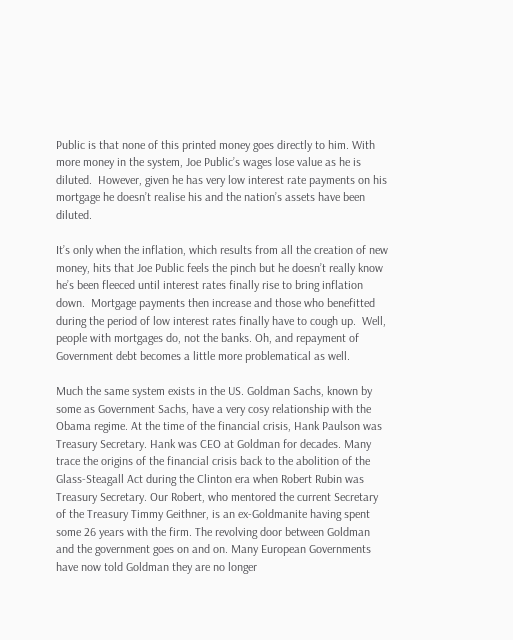Public is that none of this printed money goes directly to him. With more money in the system, Joe Public’s wages lose value as he is diluted.  However, given he has very low interest rate payments on his mortgage he doesn’t realise his and the nation’s assets have been diluted.

It’s only when the inflation, which results from all the creation of new money, hits that Joe Public feels the pinch but he doesn’t really know he’s been fleeced until interest rates finally rise to bring inflation down.  Mortgage payments then increase and those who benefitted during the period of low interest rates finally have to cough up.  Well, people with mortgages do, not the banks. Oh, and repayment of Government debt becomes a little more problematical as well.

Much the same system exists in the US. Goldman Sachs, known by some as Government Sachs, have a very cosy relationship with the Obama regime. At the time of the financial crisis, Hank Paulson was Treasury Secretary. Hank was CEO at Goldman for decades. Many trace the origins of the financial crisis back to the abolition of the Glass-Steagall Act during the Clinton era when Robert Rubin was Treasury Secretary. Our Robert, who mentored the current Secretary of the Treasury Timmy Geithner, is an ex-Goldmanite having spent some 26 years with the firm. The revolving door between Goldman and the government goes on and on. Many European Governments have now told Goldman they are no longer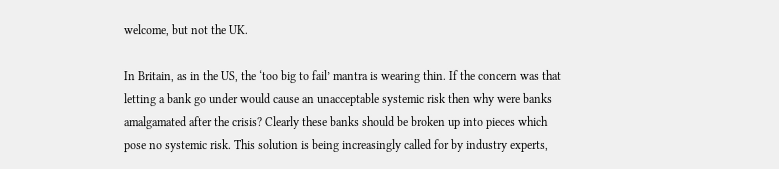welcome, but not the UK.

In Britain, as in the US, the ‘too big to fail’ mantra is wearing thin. If the concern was that letting a bank go under would cause an unacceptable systemic risk then why were banks amalgamated after the crisis? Clearly these banks should be broken up into pieces which pose no systemic risk. This solution is being increasingly called for by industry experts,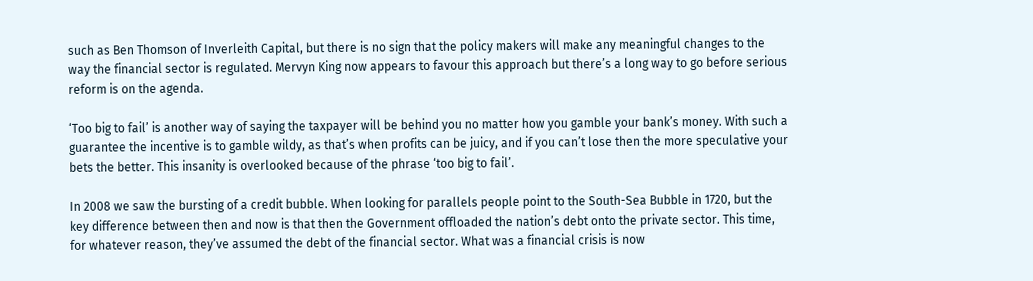such as Ben Thomson of Inverleith Capital, but there is no sign that the policy makers will make any meaningful changes to the way the financial sector is regulated. Mervyn King now appears to favour this approach but there’s a long way to go before serious reform is on the agenda.

‘Too big to fail’ is another way of saying the taxpayer will be behind you no matter how you gamble your bank’s money. With such a guarantee the incentive is to gamble wildy, as that’s when profits can be juicy, and if you can’t lose then the more speculative your bets the better. This insanity is overlooked because of the phrase ‘too big to fail’.

In 2008 we saw the bursting of a credit bubble. When looking for parallels people point to the South-Sea Bubble in 1720, but the key difference between then and now is that then the Government offloaded the nation’s debt onto the private sector. This time, for whatever reason, they’ve assumed the debt of the financial sector. What was a financial crisis is now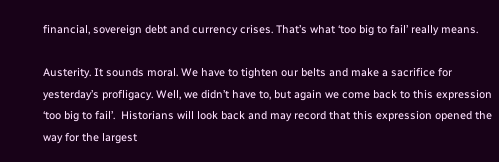financial, sovereign debt and currency crises. That’s what ‘too big to fail’ really means.

Austerity. It sounds moral. We have to tighten our belts and make a sacrifice for yesterday’s profligacy. Well, we didn’t have to, but again we come back to this expression ‘too big to fail’.  Historians will look back and may record that this expression opened the way for the largest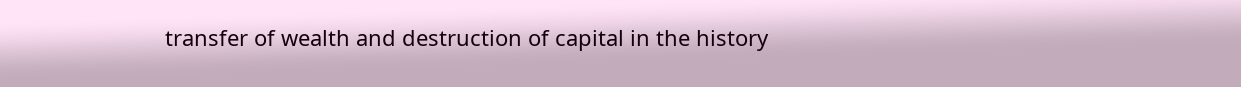transfer of wealth and destruction of capital in the history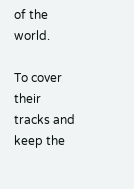of the world.

To cover their tracks and keep the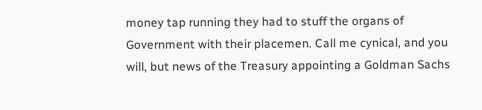money tap running they had to stuff the organs of Government with their placemen. Call me cynical, and you will, but news of the Treasury appointing a Goldman Sachs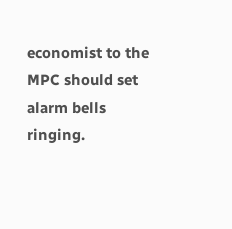economist to the MPC should set alarm bells ringing.